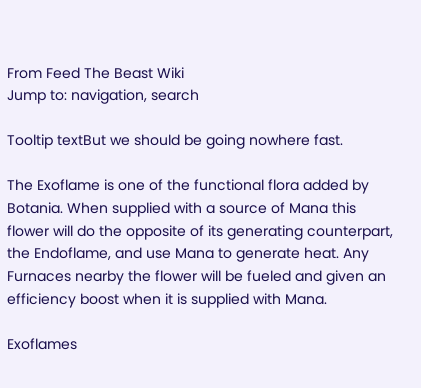From Feed The Beast Wiki
Jump to: navigation, search

Tooltip textBut we should be going nowhere fast.

The Exoflame is one of the functional flora added by Botania. When supplied with a source of Mana this flower will do the opposite of its generating counterpart, the Endoflame, and use Mana to generate heat. Any Furnaces nearby the flower will be fueled and given an efficiency boost when it is supplied with Mana.

Exoflames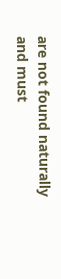are not found naturally and must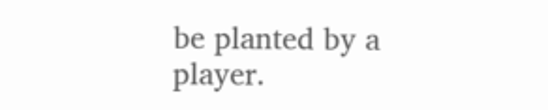be planted by a player.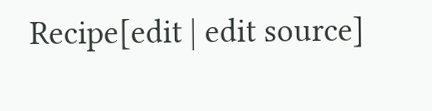Recipe[edit | edit source]